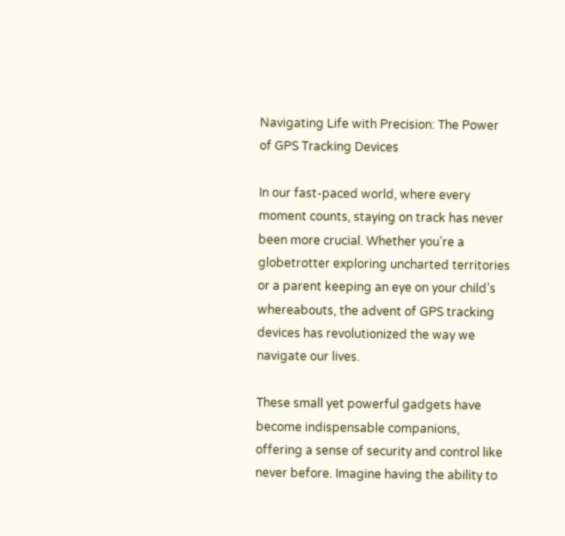Navigating Life with Precision: The Power of GPS Tracking Devices

In our fast-paced world, where every moment counts, staying on track has never been more crucial. Whether you’re a globetrotter exploring uncharted territories or a parent keeping an eye on your child’s whereabouts, the advent of GPS tracking devices has revolutionized the way we navigate our lives.

These small yet powerful gadgets have become indispensable companions, offering a sense of security and control like never before. Imagine having the ability to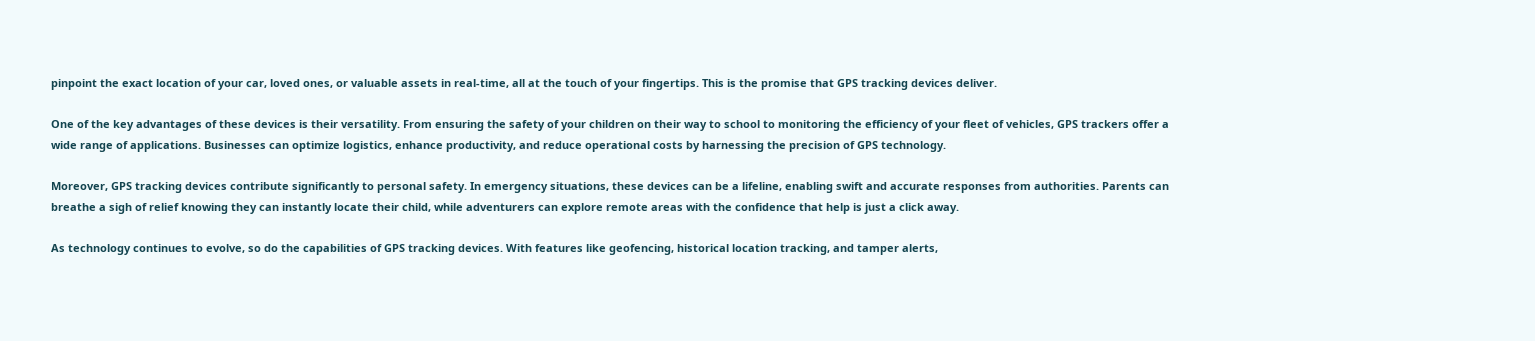pinpoint the exact location of your car, loved ones, or valuable assets in real-time, all at the touch of your fingertips. This is the promise that GPS tracking devices deliver.

One of the key advantages of these devices is their versatility. From ensuring the safety of your children on their way to school to monitoring the efficiency of your fleet of vehicles, GPS trackers offer a wide range of applications. Businesses can optimize logistics, enhance productivity, and reduce operational costs by harnessing the precision of GPS technology.

Moreover, GPS tracking devices contribute significantly to personal safety. In emergency situations, these devices can be a lifeline, enabling swift and accurate responses from authorities. Parents can breathe a sigh of relief knowing they can instantly locate their child, while adventurers can explore remote areas with the confidence that help is just a click away.

As technology continues to evolve, so do the capabilities of GPS tracking devices. With features like geofencing, historical location tracking, and tamper alerts,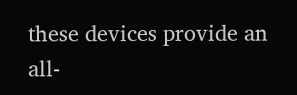these devices provide an all-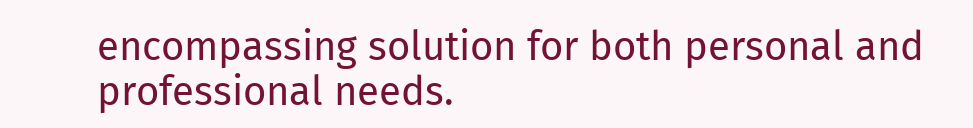encompassing solution for both personal and professional needs.